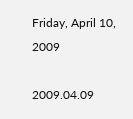Friday, April 10, 2009

2009.04.09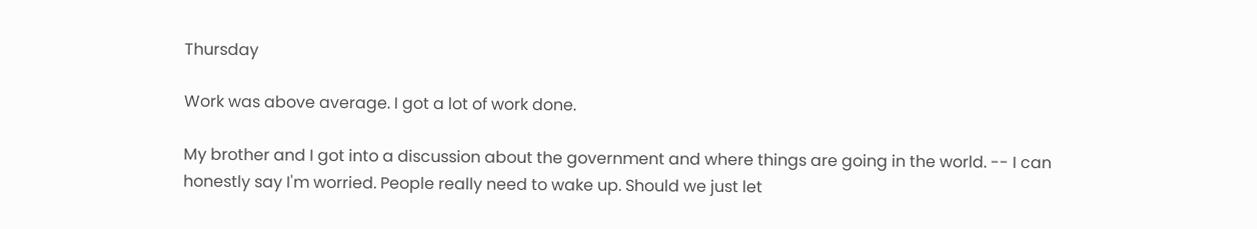Thursday

Work was above average. I got a lot of work done.

My brother and I got into a discussion about the government and where things are going in the world. -- I can honestly say I'm worried. People really need to wake up. Should we just let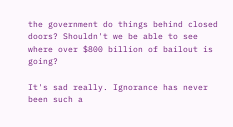the government do things behind closed doors? Shouldn't we be able to see where over $800 billion of bailout is going?

It's sad really. Ignorance has never been such a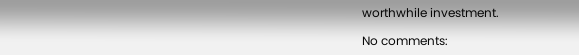worthwhile investment.

No comments: